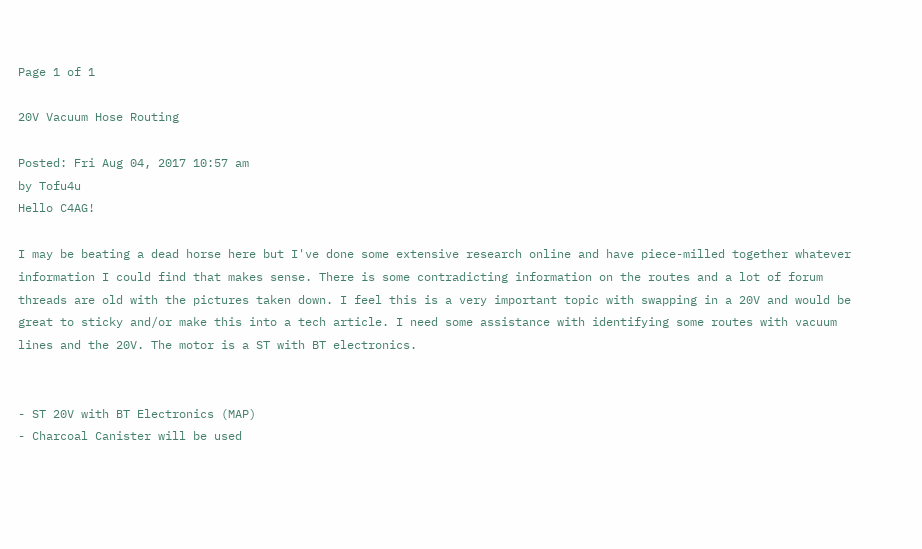Page 1 of 1

20V Vacuum Hose Routing

Posted: Fri Aug 04, 2017 10:57 am
by Tofu4u
Hello C4AG!

I may be beating a dead horse here but I've done some extensive research online and have piece-milled together whatever information I could find that makes sense. There is some contradicting information on the routes and a lot of forum threads are old with the pictures taken down. I feel this is a very important topic with swapping in a 20V and would be great to sticky and/or make this into a tech article. I need some assistance with identifying some routes with vacuum lines and the 20V. The motor is a ST with BT electronics.


- ST 20V with BT Electronics (MAP)
- Charcoal Canister will be used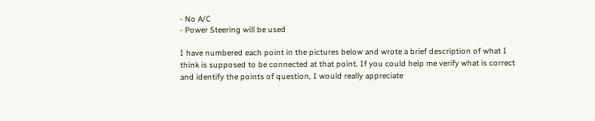- No A/C
- Power Steering will be used

I have numbered each point in the pictures below and wrote a brief description of what I think is supposed to be connected at that point. If you could help me verify what is correct and identify the points of question, I would really appreciate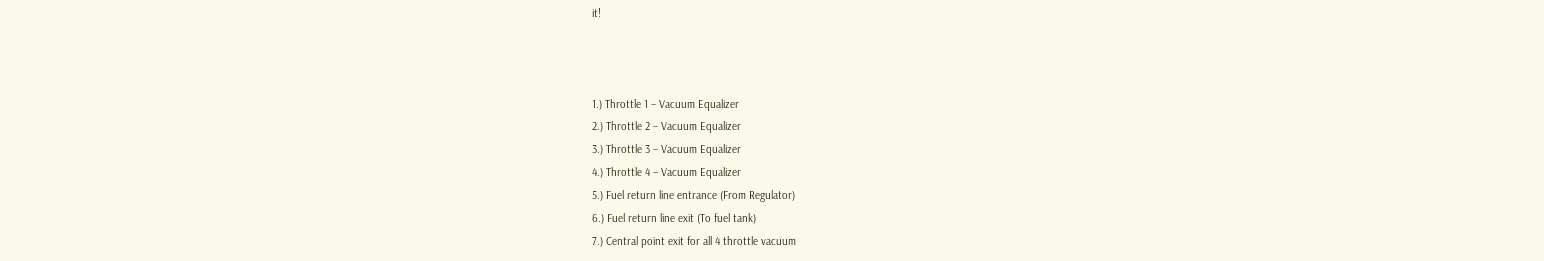it!



1.) Throttle 1 – Vacuum Equalizer
2.) Throttle 2 – Vacuum Equalizer
3.) Throttle 3 – Vacuum Equalizer
4.) Throttle 4 – Vacuum Equalizer
5.) Fuel return line entrance (From Regulator)
6.) Fuel return line exit (To fuel tank)
7.) Central point exit for all 4 throttle vacuum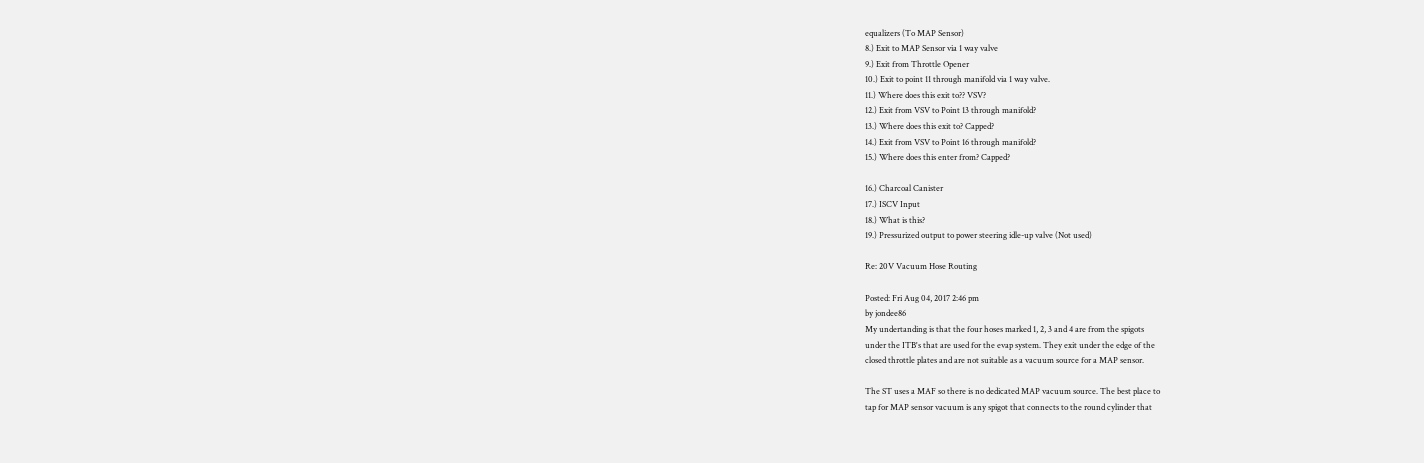equalizers (To MAP Sensor)
8.) Exit to MAP Sensor via 1 way valve
9.) Exit from Throttle Opener
10.) Exit to point 11 through manifold via 1 way valve.
11.) Where does this exit to?? VSV?
12.) Exit from VSV to Point 13 through manifold?
13.) Where does this exit to? Capped?
14.) Exit from VSV to Point 16 through manifold?
15.) Where does this enter from? Capped?

16.) Charcoal Canister
17.) ISCV Input
18.) What is this?
19.) Pressurized output to power steering idle-up valve (Not used)

Re: 20V Vacuum Hose Routing

Posted: Fri Aug 04, 2017 2:46 pm
by jondee86
My undertanding is that the four hoses marked 1, 2, 3 and 4 are from the spigots
under the ITB's that are used for the evap system. They exit under the edge of the
closed throttle plates and are not suitable as a vacuum source for a MAP sensor.

The ST uses a MAF so there is no dedicated MAP vacuum source. The best place to
tap for MAP sensor vacuum is any spigot that connects to the round cylinder that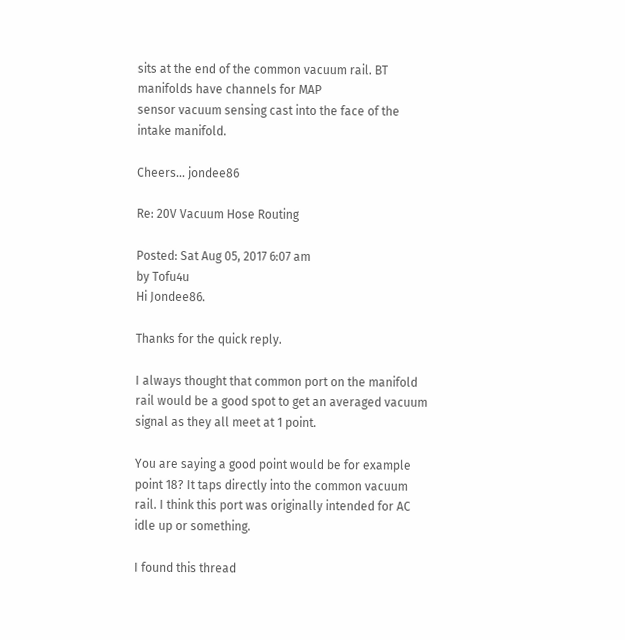sits at the end of the common vacuum rail. BT manifolds have channels for MAP
sensor vacuum sensing cast into the face of the intake manifold.

Cheers... jondee86

Re: 20V Vacuum Hose Routing

Posted: Sat Aug 05, 2017 6:07 am
by Tofu4u
Hi Jondee86.

Thanks for the quick reply.

I always thought that common port on the manifold rail would be a good spot to get an averaged vacuum signal as they all meet at 1 point.

You are saying a good point would be for example point 18? It taps directly into the common vacuum rail. I think this port was originally intended for AC idle up or something.

I found this thread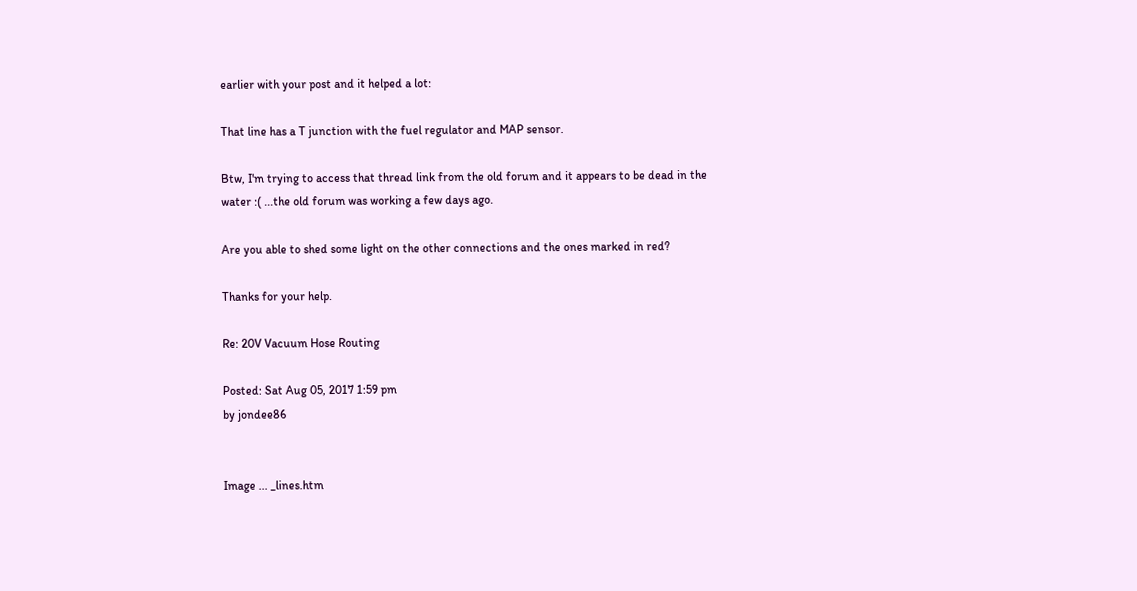earlier with your post and it helped a lot:

That line has a T junction with the fuel regulator and MAP sensor.

Btw, I'm trying to access that thread link from the old forum and it appears to be dead in the water :( ...the old forum was working a few days ago.

Are you able to shed some light on the other connections and the ones marked in red?

Thanks for your help.

Re: 20V Vacuum Hose Routing

Posted: Sat Aug 05, 2017 1:59 pm
by jondee86


Image ... _lines.htm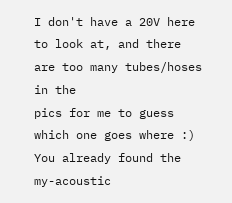I don't have a 20V here to look at, and there are too many tubes/hoses in the
pics for me to guess which one goes where :) You already found the my-acoustic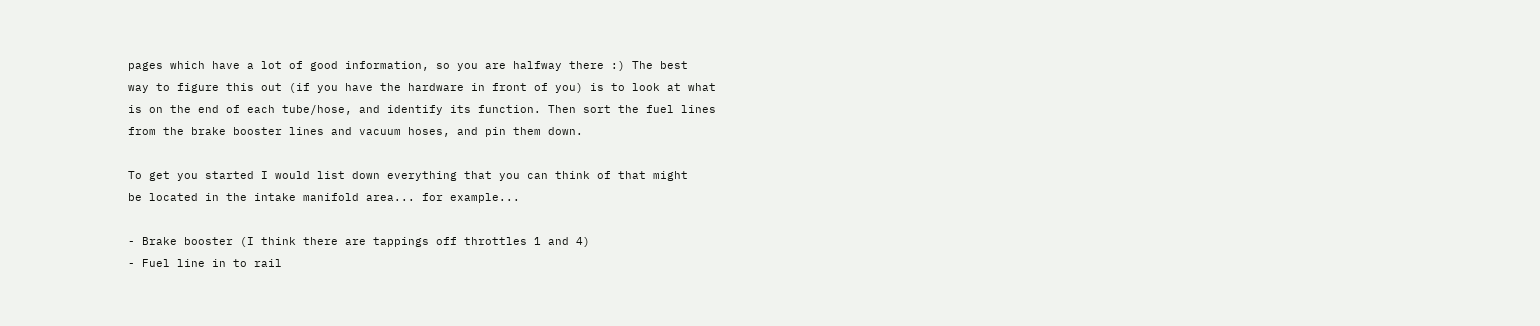pages which have a lot of good information, so you are halfway there :) The best
way to figure this out (if you have the hardware in front of you) is to look at what
is on the end of each tube/hose, and identify its function. Then sort the fuel lines
from the brake booster lines and vacuum hoses, and pin them down.

To get you started I would list down everything that you can think of that might
be located in the intake manifold area... for example...

- Brake booster (I think there are tappings off throttles 1 and 4)
- Fuel line in to rail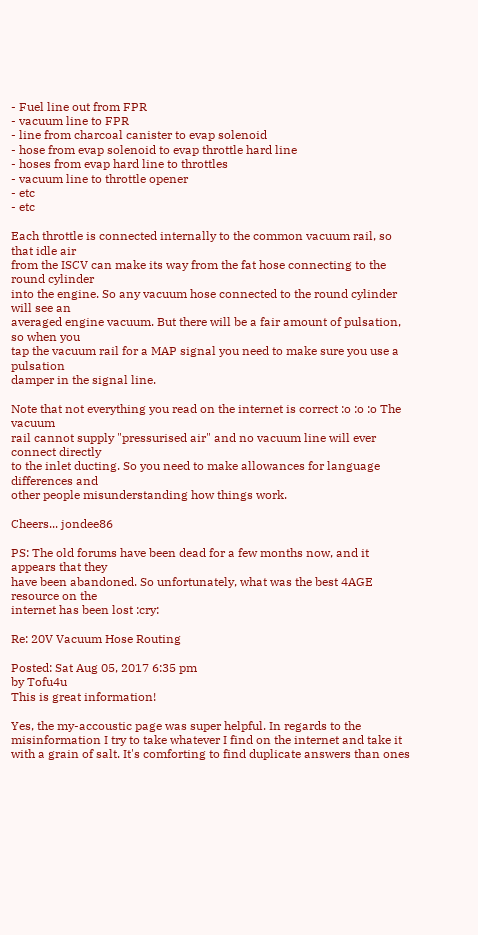- Fuel line out from FPR
- vacuum line to FPR
- line from charcoal canister to evap solenoid
- hose from evap solenoid to evap throttle hard line
- hoses from evap hard line to throttles
- vacuum line to throttle opener
- etc
- etc

Each throttle is connected internally to the common vacuum rail, so that idle air
from the ISCV can make its way from the fat hose connecting to the round cylinder
into the engine. So any vacuum hose connected to the round cylinder will see an
averaged engine vacuum. But there will be a fair amount of pulsation, so when you
tap the vacuum rail for a MAP signal you need to make sure you use a pulsation
damper in the signal line.

Note that not everything you read on the internet is correct :o :o :o The vacuum
rail cannot supply "pressurised air" and no vacuum line will ever connect directly
to the inlet ducting. So you need to make allowances for language differences and
other people misunderstanding how things work.

Cheers... jondee86

PS: The old forums have been dead for a few months now, and it appears that they
have been abandoned. So unfortunately, what was the best 4AGE resource on the
internet has been lost :cry:

Re: 20V Vacuum Hose Routing

Posted: Sat Aug 05, 2017 6:35 pm
by Tofu4u
This is great information!

Yes, the my-accoustic page was super helpful. In regards to the misinformation I try to take whatever I find on the internet and take it with a grain of salt. It's comforting to find duplicate answers than ones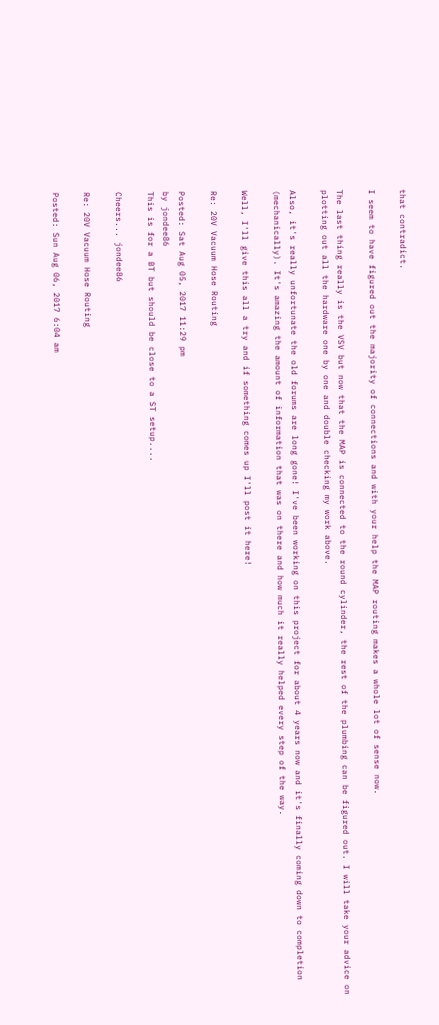that contradict.

I seem to have figured out the majority of connections and with your help the MAP routing makes a whole lot of sense now.

The last thing really is the VSV but now that the MAP is connected to the round cylinder, the rest of the plumbing can be figured out. I will take your advice on plotting out all the hardware one by one and double checking my work above.

Also, it's really unfortunate the old forums are long gone! I've been working on this project for about 4 years now and it's finally coming down to completion (mechanically). It's amazing the amount of information that was on there and how much it really helped every step of the way.

Well, I'll give this all a try and if something comes up I'll post it here!

Re: 20V Vacuum Hose Routing

Posted: Sat Aug 05, 2017 11:29 pm
by jondee86
This is for a BT but should be close to a ST setup....

Cheers... jondee86

Re: 20V Vacuum Hose Routing

Posted: Sun Aug 06, 2017 6:04 am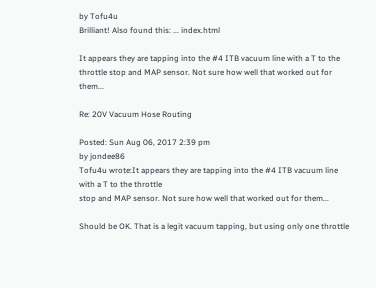by Tofu4u
Brilliant! Also found this: ... index.html

It appears they are tapping into the #4 ITB vacuum line with a T to the throttle stop and MAP sensor. Not sure how well that worked out for them...

Re: 20V Vacuum Hose Routing

Posted: Sun Aug 06, 2017 2:39 pm
by jondee86
Tofu4u wrote:It appears they are tapping into the #4 ITB vacuum line with a T to the throttle
stop and MAP sensor. Not sure how well that worked out for them...

Should be OK. That is a legit vacuum tapping, but using only one throttle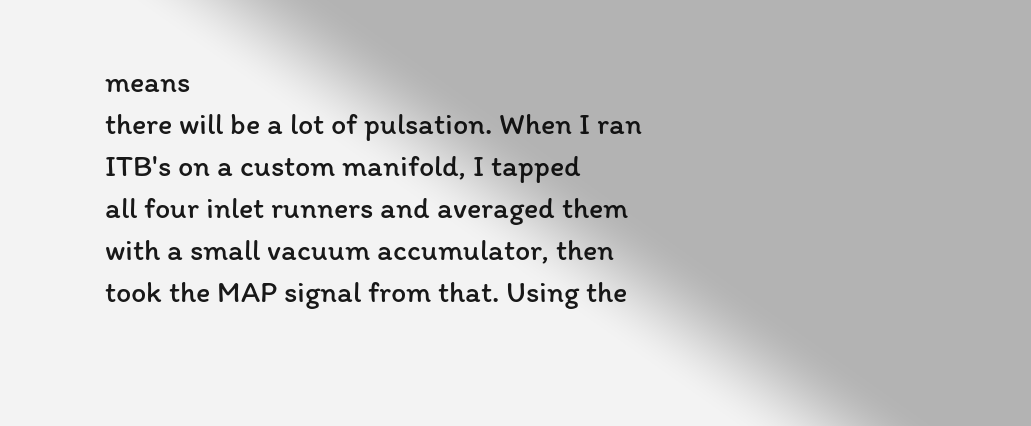means
there will be a lot of pulsation. When I ran ITB's on a custom manifold, I tapped
all four inlet runners and averaged them with a small vacuum accumulator, then
took the MAP signal from that. Using the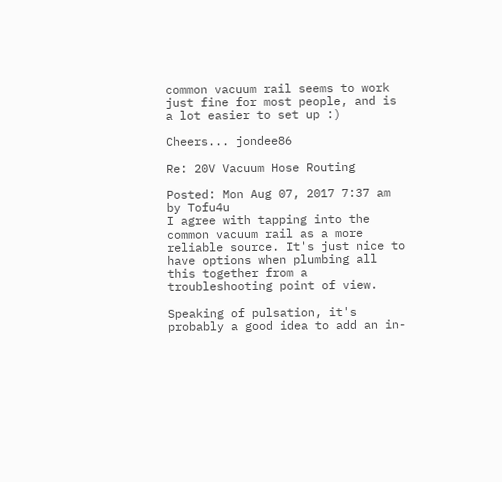common vacuum rail seems to work
just fine for most people, and is a lot easier to set up :)

Cheers... jondee86

Re: 20V Vacuum Hose Routing

Posted: Mon Aug 07, 2017 7:37 am
by Tofu4u
I agree with tapping into the common vacuum rail as a more reliable source. It's just nice to have options when plumbing all this together from a troubleshooting point of view.

Speaking of pulsation, it's probably a good idea to add an in-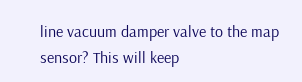line vacuum damper valve to the map sensor? This will keep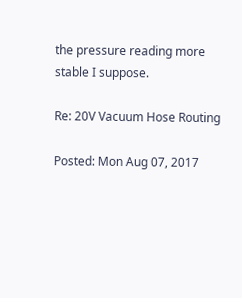the pressure reading more stable I suppose.

Re: 20V Vacuum Hose Routing

Posted: Mon Aug 07, 2017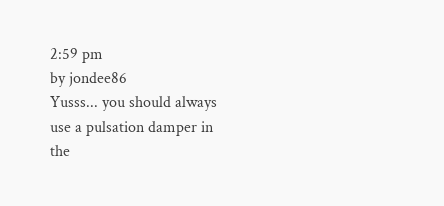2:59 pm
by jondee86
Yusss... you should always use a pulsation damper in the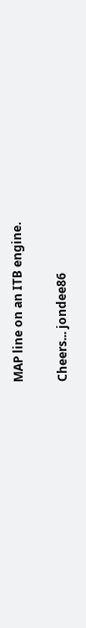MAP line on an ITB engine.

Cheers... jondee86